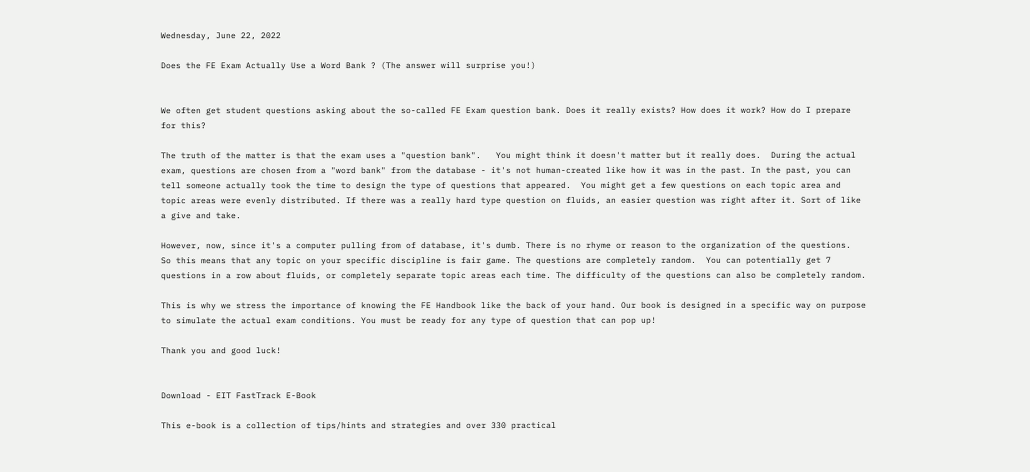Wednesday, June 22, 2022

Does the FE Exam Actually Use a Word Bank ? (The answer will surprise you!)


We often get student questions asking about the so-called FE Exam question bank. Does it really exists? How does it work? How do I prepare for this?

The truth of the matter is that the exam uses a "question bank".   You might think it doesn't matter but it really does.  During the actual exam, questions are chosen from a "word bank" from the database - it's not human-created like how it was in the past. In the past, you can tell someone actually took the time to design the type of questions that appeared.  You might get a few questions on each topic area and topic areas were evenly distributed. If there was a really hard type question on fluids, an easier question was right after it. Sort of like a give and take.

However, now, since it's a computer pulling from of database, it's dumb. There is no rhyme or reason to the organization of the questions.  So this means that any topic on your specific discipline is fair game. The questions are completely random.  You can potentially get 7 questions in a row about fluids, or completely separate topic areas each time. The difficulty of the questions can also be completely random.

This is why we stress the importance of knowing the FE Handbook like the back of your hand. Our book is designed in a specific way on purpose to simulate the actual exam conditions. You must be ready for any type of question that can pop up!

Thank you and good luck!


Download - EIT FastTrack E-Book

This e-book is a collection of tips/hints and strategies and over 330 practical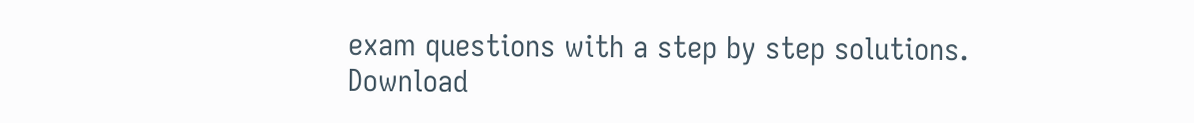exam questions with a step by step solutions. Download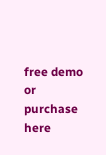free demo or purchase here